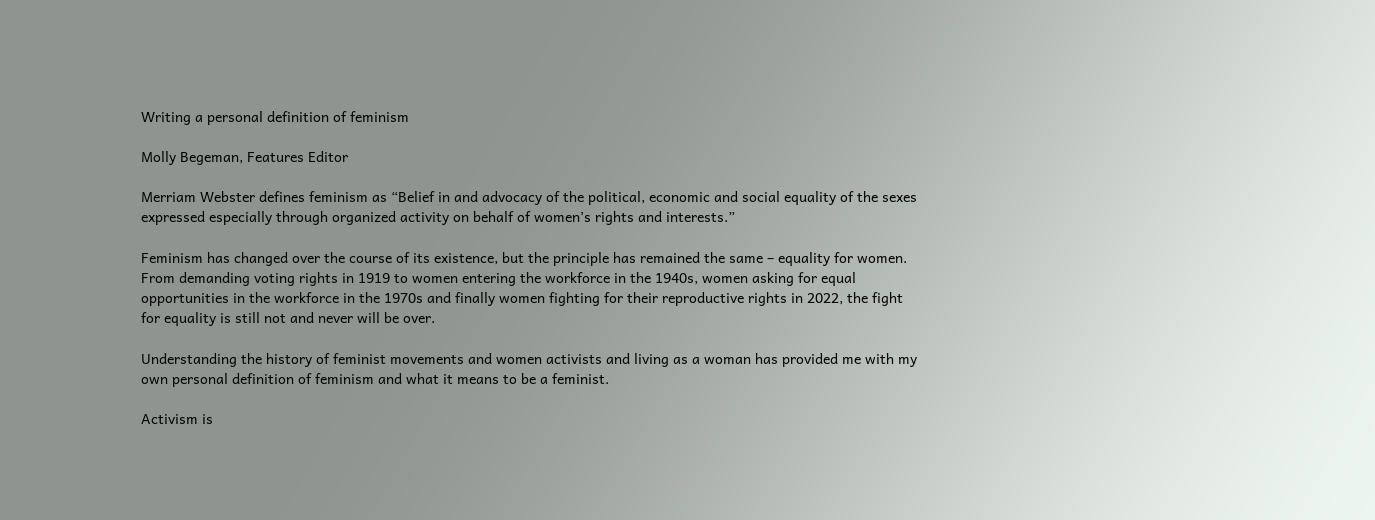Writing a personal definition of feminism

Molly Begeman, Features Editor

Merriam Webster defines feminism as “Belief in and advocacy of the political, economic and social equality of the sexes expressed especially through organized activity on behalf of women’s rights and interests.”

Feminism has changed over the course of its existence, but the principle has remained the same – equality for women. From demanding voting rights in 1919 to women entering the workforce in the 1940s, women asking for equal opportunities in the workforce in the 1970s and finally women fighting for their reproductive rights in 2022, the fight for equality is still not and never will be over.

Understanding the history of feminist movements and women activists and living as a woman has provided me with my own personal definition of feminism and what it means to be a feminist.

Activism is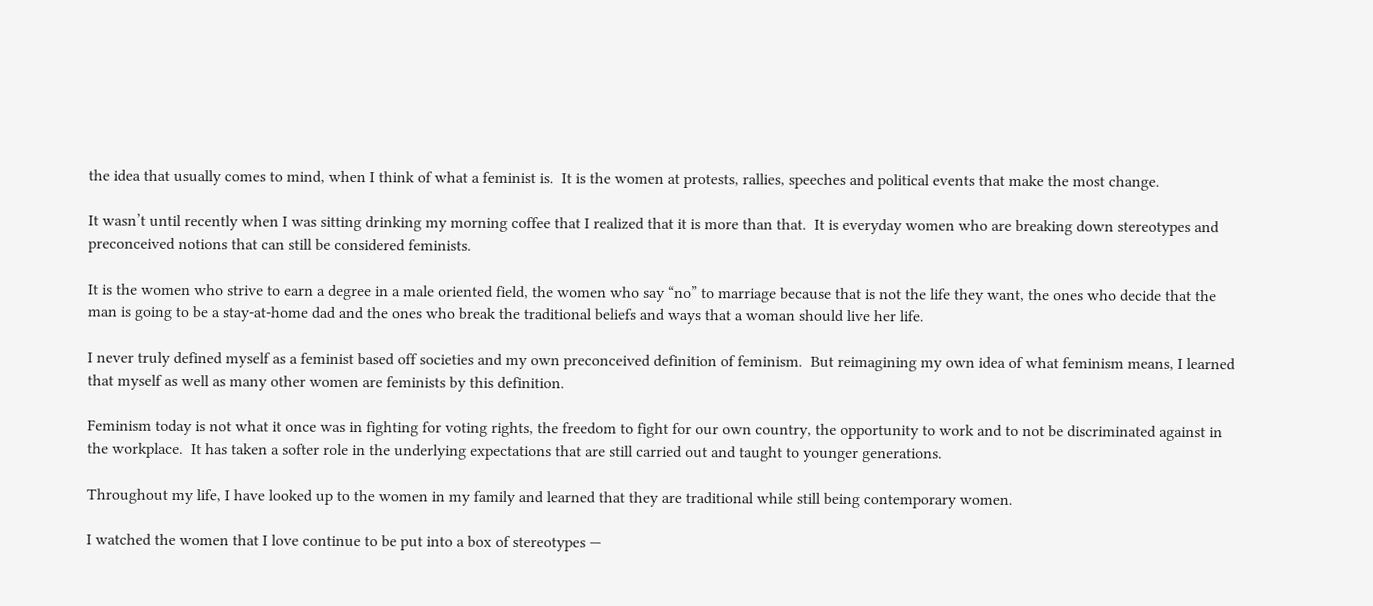the idea that usually comes to mind, when I think of what a feminist is.  It is the women at protests, rallies, speeches and political events that make the most change.

It wasn’t until recently when I was sitting drinking my morning coffee that I realized that it is more than that.  It is everyday women who are breaking down stereotypes and preconceived notions that can still be considered feminists.

It is the women who strive to earn a degree in a male oriented field, the women who say “no” to marriage because that is not the life they want, the ones who decide that the man is going to be a stay-at-home dad and the ones who break the traditional beliefs and ways that a woman should live her life.

I never truly defined myself as a feminist based off societies and my own preconceived definition of feminism.  But reimagining my own idea of what feminism means, I learned that myself as well as many other women are feminists by this definition.

Feminism today is not what it once was in fighting for voting rights, the freedom to fight for our own country, the opportunity to work and to not be discriminated against in the workplace.  It has taken a softer role in the underlying expectations that are still carried out and taught to younger generations.

Throughout my life, I have looked up to the women in my family and learned that they are traditional while still being contemporary women.

I watched the women that I love continue to be put into a box of stereotypes —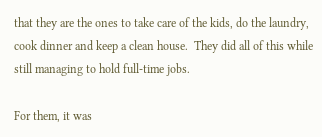that they are the ones to take care of the kids, do the laundry, cook dinner and keep a clean house.  They did all of this while still managing to hold full-time jobs.

For them, it was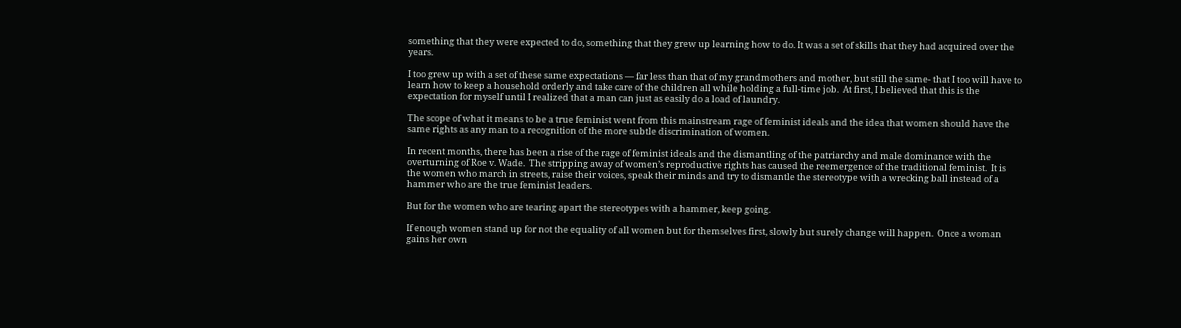something that they were expected to do, something that they grew up learning how to do. It was a set of skills that they had acquired over the years.

I too grew up with a set of these same expectations — far less than that of my grandmothers and mother, but still the same- that I too will have to learn how to keep a household orderly and take care of the children all while holding a full-time job.  At first, I believed that this is the expectation for myself until I realized that a man can just as easily do a load of laundry.

The scope of what it means to be a true feminist went from this mainstream rage of feminist ideals and the idea that women should have the same rights as any man to a recognition of the more subtle discrimination of women.

In recent months, there has been a rise of the rage of feminist ideals and the dismantling of the patriarchy and male dominance with the overturning of Roe v. Wade.  The stripping away of women’s reproductive rights has caused the reemergence of the traditional feminist.  It is the women who march in streets, raise their voices, speak their minds and try to dismantle the stereotype with a wrecking ball instead of a hammer who are the true feminist leaders.

But for the women who are tearing apart the stereotypes with a hammer, keep going.

If enough women stand up for not the equality of all women but for themselves first, slowly but surely change will happen.  Once a woman gains her own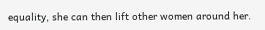equality, she can then lift other women around her.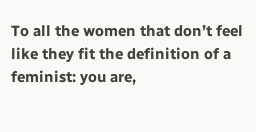To all the women that don’t feel like they fit the definition of a feminist: you are,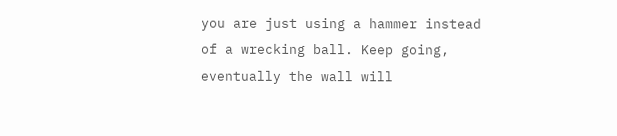you are just using a hammer instead of a wrecking ball. Keep going, eventually the wall will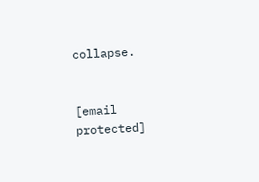collapse.


[email protected]